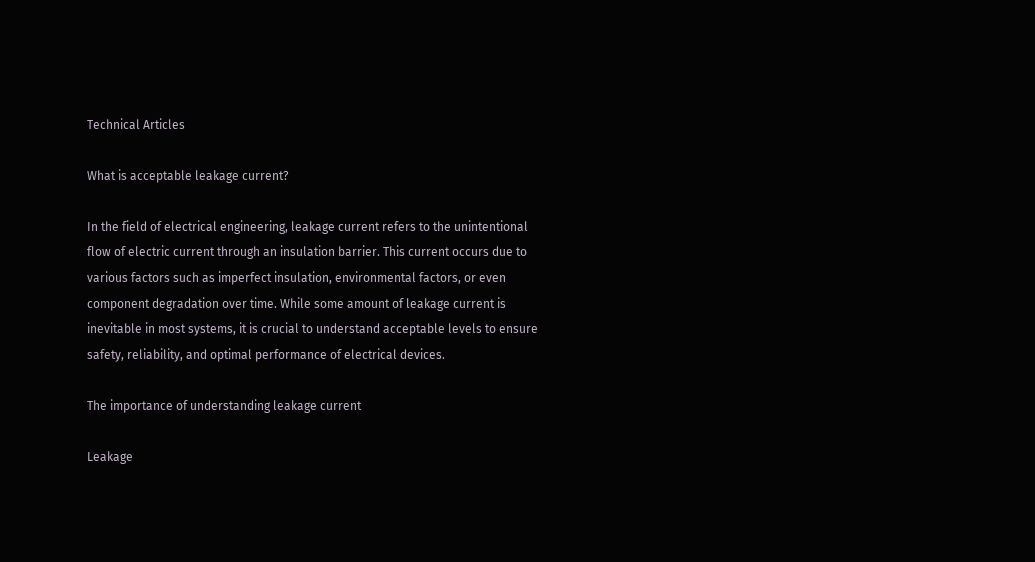Technical Articles

What is acceptable leakage current?

In the field of electrical engineering, leakage current refers to the unintentional flow of electric current through an insulation barrier. This current occurs due to various factors such as imperfect insulation, environmental factors, or even component degradation over time. While some amount of leakage current is inevitable in most systems, it is crucial to understand acceptable levels to ensure safety, reliability, and optimal performance of electrical devices.

The importance of understanding leakage current

Leakage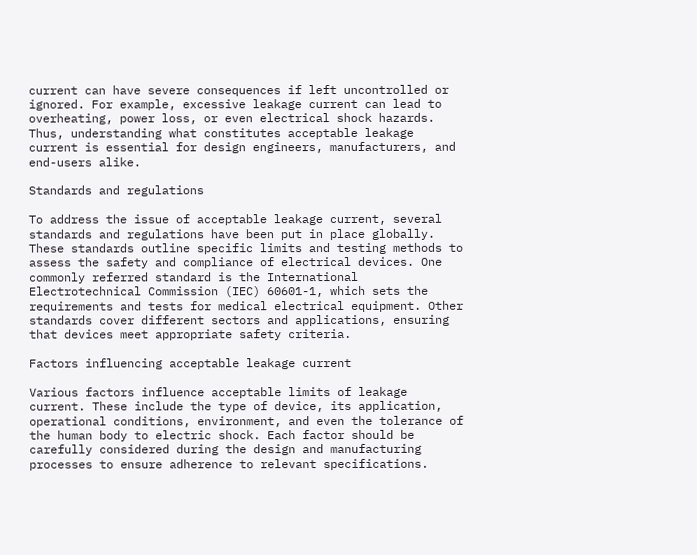current can have severe consequences if left uncontrolled or ignored. For example, excessive leakage current can lead to overheating, power loss, or even electrical shock hazards. Thus, understanding what constitutes acceptable leakage current is essential for design engineers, manufacturers, and end-users alike.

Standards and regulations

To address the issue of acceptable leakage current, several standards and regulations have been put in place globally. These standards outline specific limits and testing methods to assess the safety and compliance of electrical devices. One commonly referred standard is the International Electrotechnical Commission (IEC) 60601-1, which sets the requirements and tests for medical electrical equipment. Other standards cover different sectors and applications, ensuring that devices meet appropriate safety criteria.

Factors influencing acceptable leakage current

Various factors influence acceptable limits of leakage current. These include the type of device, its application, operational conditions, environment, and even the tolerance of the human body to electric shock. Each factor should be carefully considered during the design and manufacturing processes to ensure adherence to relevant specifications.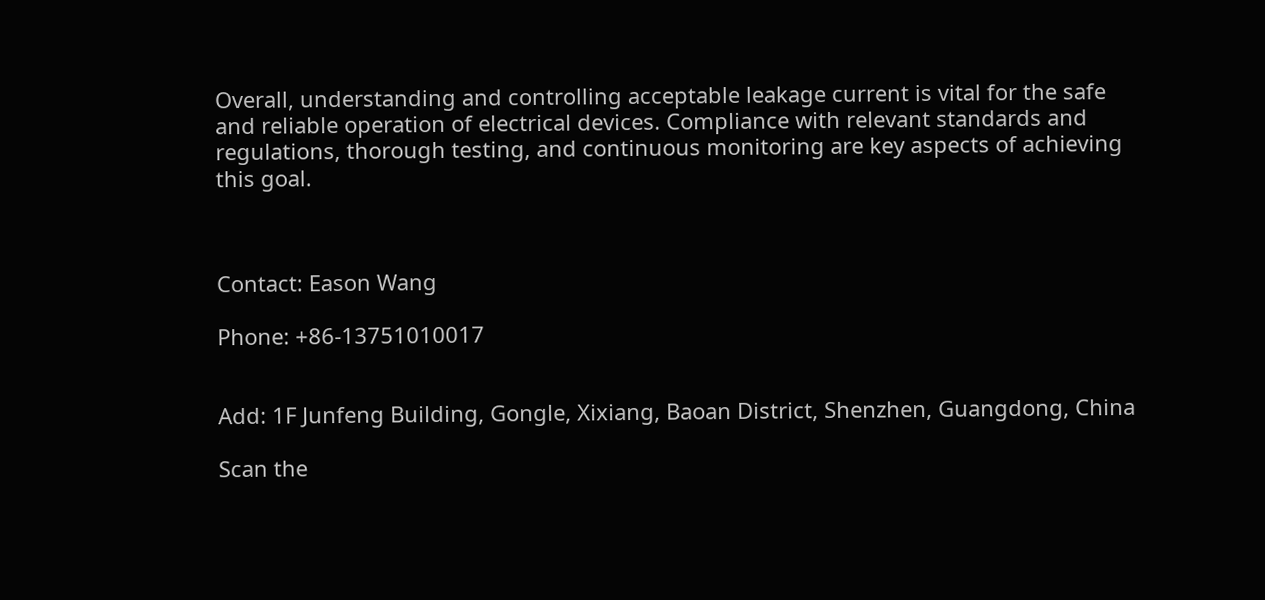Overall, understanding and controlling acceptable leakage current is vital for the safe and reliable operation of electrical devices. Compliance with relevant standards and regulations, thorough testing, and continuous monitoring are key aspects of achieving this goal.



Contact: Eason Wang

Phone: +86-13751010017


Add: 1F Junfeng Building, Gongle, Xixiang, Baoan District, Shenzhen, Guangdong, China

Scan the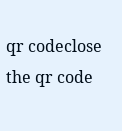qr codeclose
the qr code